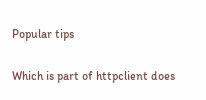Popular tips

Which is part of httpclient does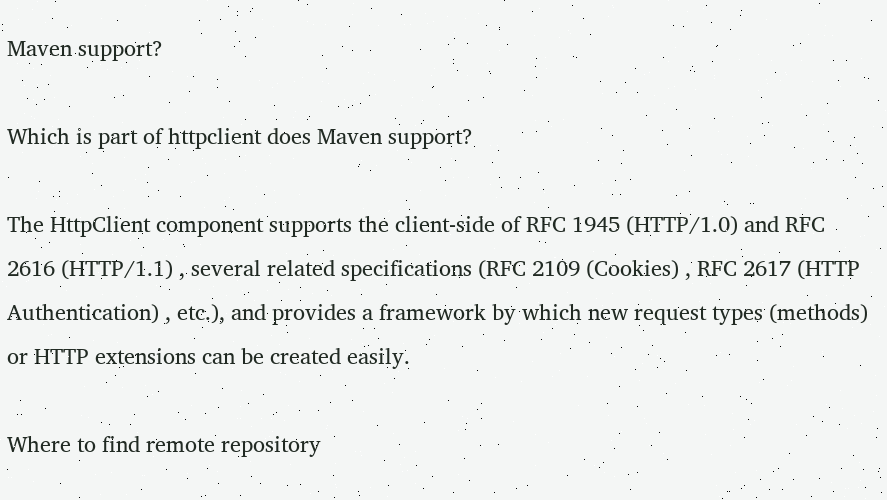Maven support?

Which is part of httpclient does Maven support?

The HttpClient component supports the client-side of RFC 1945 (HTTP/1.0) and RFC 2616 (HTTP/1.1) , several related specifications (RFC 2109 (Cookies) , RFC 2617 (HTTP Authentication) , etc.), and provides a framework by which new request types (methods) or HTTP extensions can be created easily.

Where to find remote repository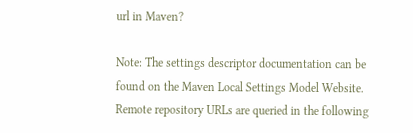url in Maven?

Note: The settings descriptor documentation can be found on the Maven Local Settings Model Website. Remote repository URLs are queried in the following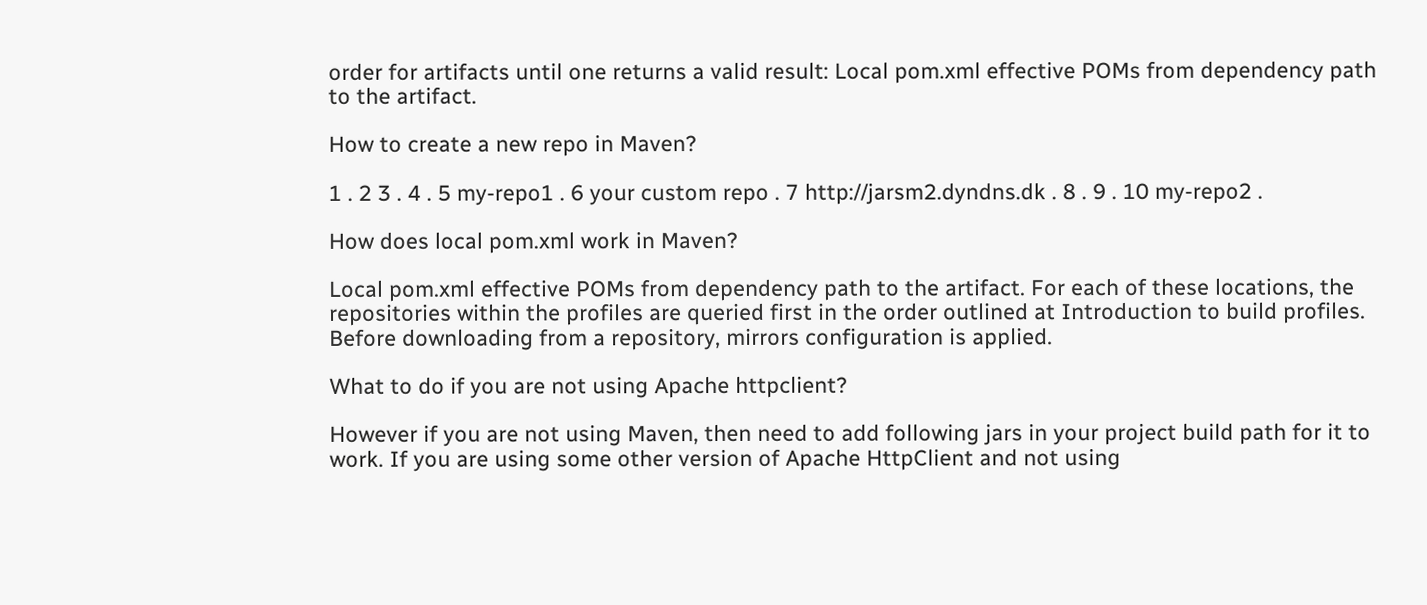order for artifacts until one returns a valid result: Local pom.xml effective POMs from dependency path to the artifact.

How to create a new repo in Maven?

1 . 2 3 . 4 . 5 my-repo1 . 6 your custom repo . 7 http://jarsm2.dyndns.dk . 8 . 9 . 10 my-repo2 .

How does local pom.xml work in Maven?

Local pom.xml effective POMs from dependency path to the artifact. For each of these locations, the repositories within the profiles are queried first in the order outlined at Introduction to build profiles. Before downloading from a repository, mirrors configuration is applied.

What to do if you are not using Apache httpclient?

However if you are not using Maven, then need to add following jars in your project build path for it to work. If you are using some other version of Apache HttpClient and not using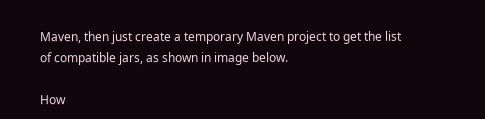Maven, then just create a temporary Maven project to get the list of compatible jars, as shown in image below.

How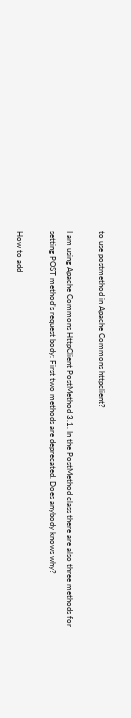to use postmethod in Apache Commons httpclient?

I am using Apache Commons HttpClient PostMethod 3.1. In the PostMethod class there are also three methods for setting POST method’s request body: First two methods are deprecated. Does anybody knows why?

How to add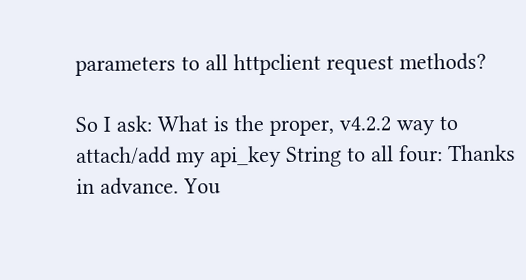parameters to all httpclient request methods?

So I ask: What is the proper, v4.2.2 way to attach/add my api_key String to all four: Thanks in advance. You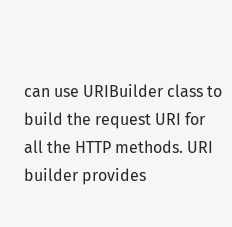can use URIBuilder class to build the request URI for all the HTTP methods. URI builder provides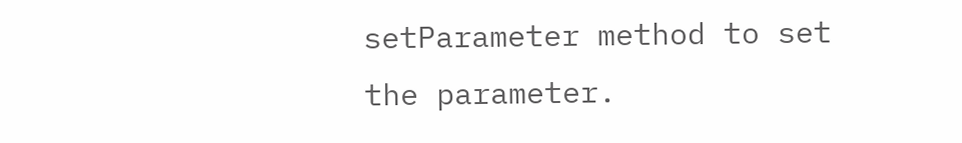setParameter method to set the parameter.